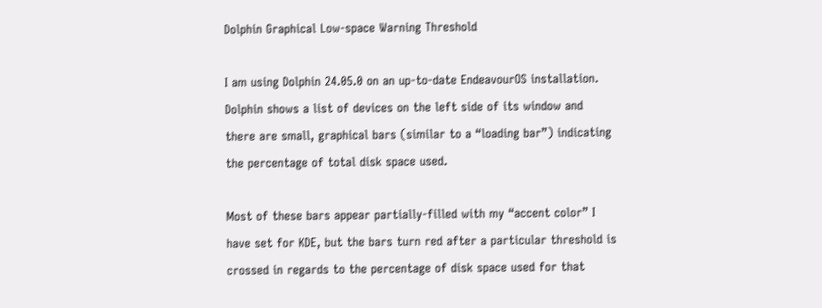Dolphin Graphical Low-space Warning Threshold

I am using Dolphin 24.05.0 on an up-to-date EndeavourOS installation. Dolphin shows a list of devices on the left side of its window and there are small, graphical bars (similar to a “loading bar”) indicating the percentage of total disk space used.

Most of these bars appear partially-filled with my “accent color” I have set for KDE, but the bars turn red after a particular threshold is crossed in regards to the percentage of disk space used for that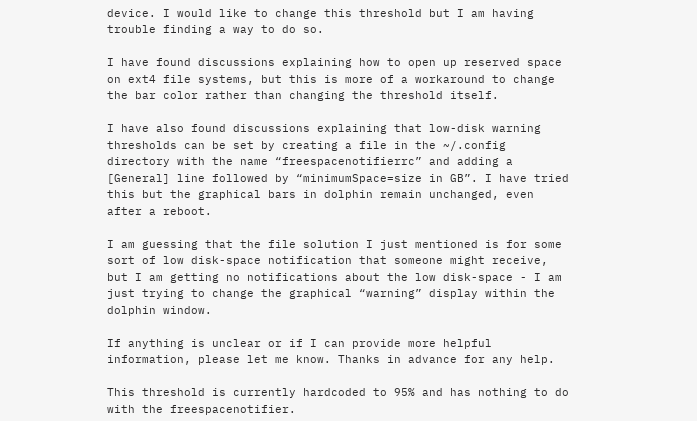device. I would like to change this threshold but I am having trouble finding a way to do so.

I have found discussions explaining how to open up reserved space on ext4 file systems, but this is more of a workaround to change the bar color rather than changing the threshold itself.

I have also found discussions explaining that low-disk warning thresholds can be set by creating a file in the ~/.config directory with the name “freespacenotifierrc” and adding a [General] line followed by “minimumSpace=size in GB”. I have tried this but the graphical bars in dolphin remain unchanged, even after a reboot.

I am guessing that the file solution I just mentioned is for some sort of low disk-space notification that someone might receive, but I am getting no notifications about the low disk-space - I am just trying to change the graphical “warning” display within the dolphin window.

If anything is unclear or if I can provide more helpful information, please let me know. Thanks in advance for any help.

This threshold is currently hardcoded to 95% and has nothing to do with the freespacenotifier.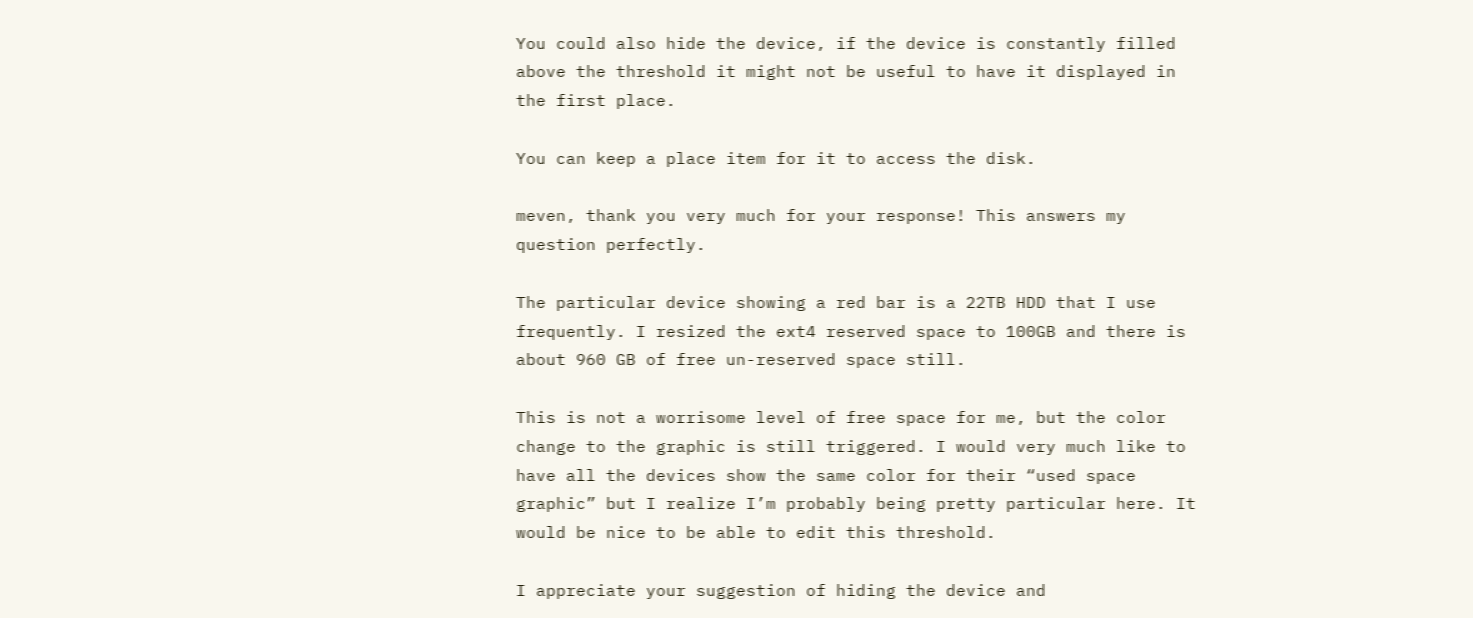You could also hide the device, if the device is constantly filled above the threshold it might not be useful to have it displayed in the first place.

You can keep a place item for it to access the disk.

meven, thank you very much for your response! This answers my question perfectly.

The particular device showing a red bar is a 22TB HDD that I use frequently. I resized the ext4 reserved space to 100GB and there is about 960 GB of free un-reserved space still.

This is not a worrisome level of free space for me, but the color change to the graphic is still triggered. I would very much like to have all the devices show the same color for their “used space graphic” but I realize I’m probably being pretty particular here. It would be nice to be able to edit this threshold.

I appreciate your suggestion of hiding the device and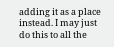adding it as a place instead. I may just do this to all the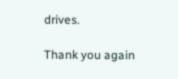drives.

Thank you again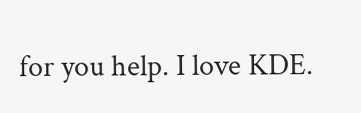for you help. I love KDE.